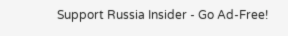Support Russia Insider - Go Ad-Free!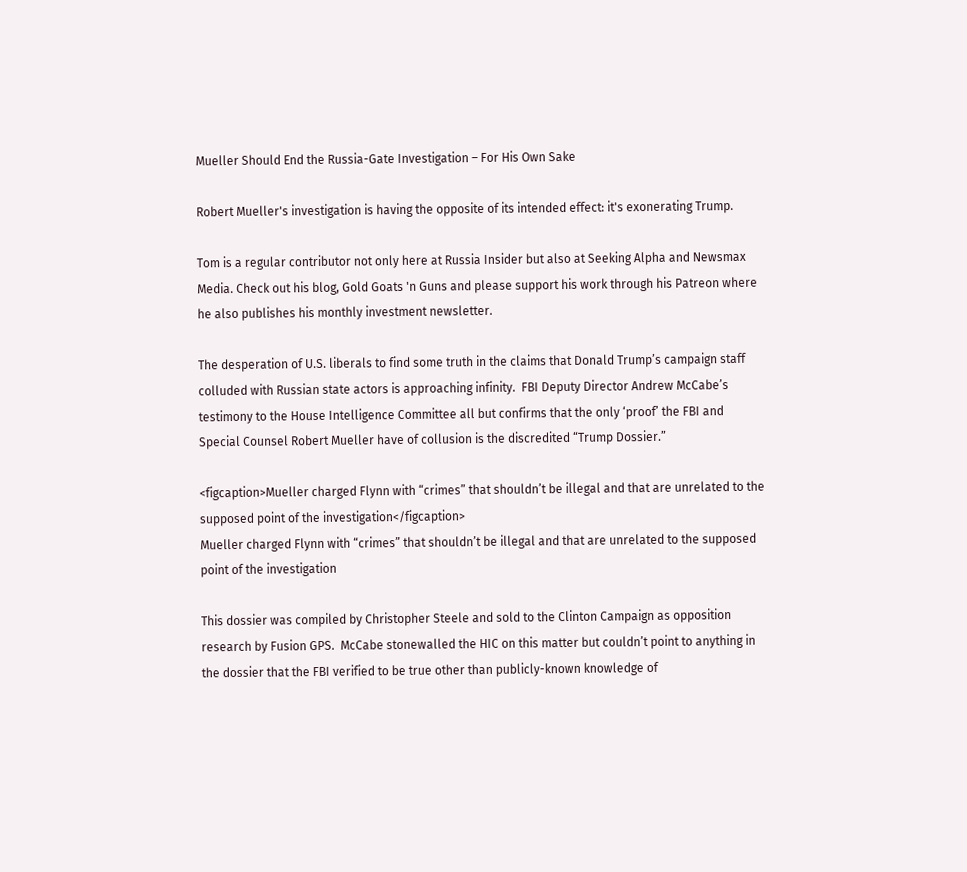Mueller Should End the Russia-Gate Investigation – For His Own Sake

Robert Mueller's investigation is having the opposite of its intended effect: it's exonerating Trump.

Tom is a regular contributor not only here at Russia Insider but also at Seeking Alpha and Newsmax Media. Check out his blog, Gold Goats 'n Guns and please support his work through his Patreon where he also publishes his monthly investment newsletter.

The desperation of U.S. liberals to find some truth in the claims that Donald Trump’s campaign staff colluded with Russian state actors is approaching infinity.  FBI Deputy Director Andrew McCabe’s testimony to the House Intelligence Committee all but confirms that the only ‘proof’ the FBI and Special Counsel Robert Mueller have of collusion is the discredited “Trump Dossier.”

<figcaption>Mueller charged Flynn with “crimes” that shouldn’t be illegal and that are unrelated to the supposed point of the investigation</figcaption>
Mueller charged Flynn with “crimes” that shouldn’t be illegal and that are unrelated to the supposed point of the investigation

This dossier was compiled by Christopher Steele and sold to the Clinton Campaign as opposition research by Fusion GPS.  McCabe stonewalled the HIC on this matter but couldn’t point to anything in the dossier that the FBI verified to be true other than publicly-known knowledge of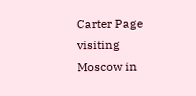Carter Page visiting Moscow in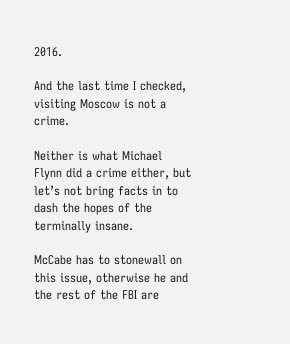2016.

And the last time I checked, visiting Moscow is not a crime.

Neither is what Michael Flynn did a crime either, but let’s not bring facts in to dash the hopes of the terminally insane.

McCabe has to stonewall on this issue, otherwise he and the rest of the FBI are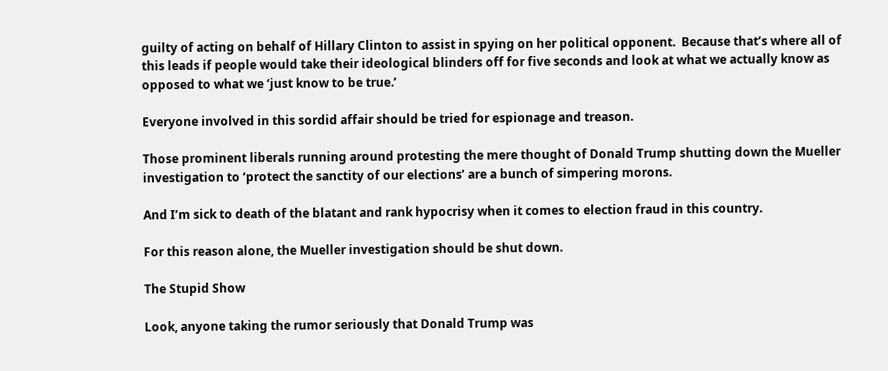guilty of acting on behalf of Hillary Clinton to assist in spying on her political opponent.  Because that’s where all of this leads if people would take their ideological blinders off for five seconds and look at what we actually know as opposed to what we ‘just know to be true.’

Everyone involved in this sordid affair should be tried for espionage and treason.

Those prominent liberals running around protesting the mere thought of Donald Trump shutting down the Mueller investigation to ‘protect the sanctity of our elections’ are a bunch of simpering morons.

And I’m sick to death of the blatant and rank hypocrisy when it comes to election fraud in this country.

For this reason alone, the Mueller investigation should be shut down.

The Stupid Show

Look, anyone taking the rumor seriously that Donald Trump was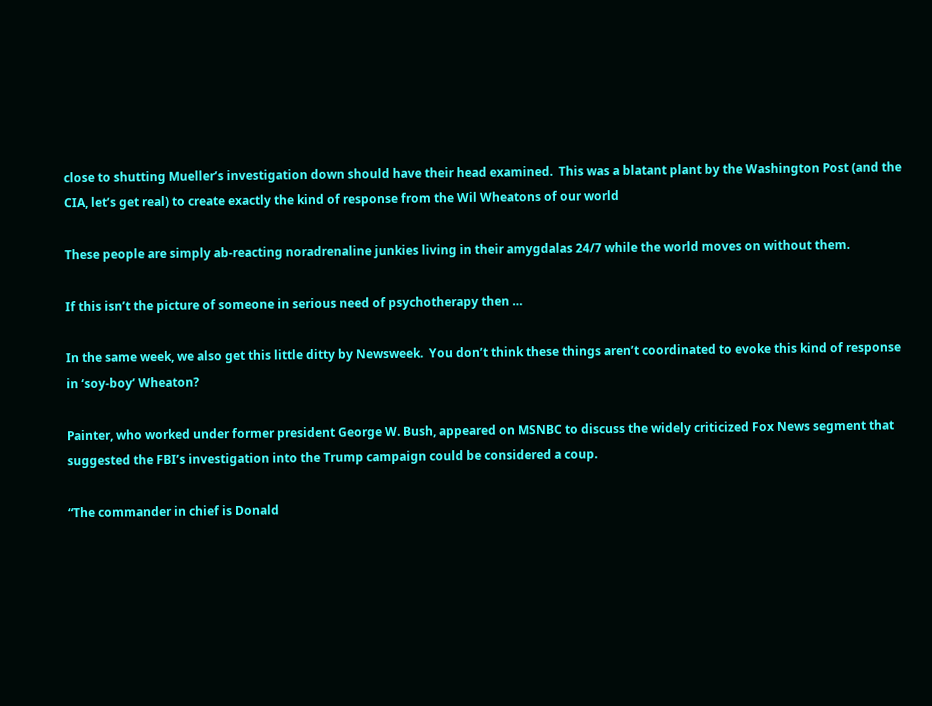close to shutting Mueller’s investigation down should have their head examined.  This was a blatant plant by the Washington Post (and the CIA, let’s get real) to create exactly the kind of response from the Wil Wheatons of our world

These people are simply ab-reacting noradrenaline junkies living in their amygdalas 24/7 while the world moves on without them.

If this isn’t the picture of someone in serious need of psychotherapy then …

In the same week, we also get this little ditty by Newsweek.  You don’t think these things aren’t coordinated to evoke this kind of response in ‘soy-boy’ Wheaton?

Painter, who worked under former president George W. Bush, appeared on MSNBC to discuss the widely criticized Fox News segment that suggested the FBI’s investigation into the Trump campaign could be considered a coup.

“The commander in chief is Donald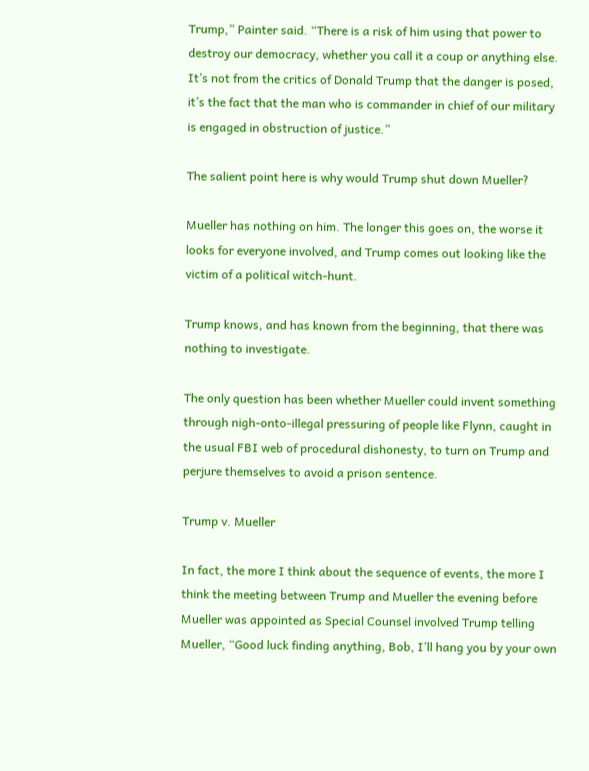Trump,” Painter said. “There is a risk of him using that power to destroy our democracy, whether you call it a coup or anything else. It’s not from the critics of Donald Trump that the danger is posed, it’s the fact that the man who is commander in chief of our military is engaged in obstruction of justice.”

The salient point here is why would Trump shut down Mueller?

Mueller has nothing on him. The longer this goes on, the worse it looks for everyone involved, and Trump comes out looking like the victim of a political witch-hunt.

Trump knows, and has known from the beginning, that there was nothing to investigate.

The only question has been whether Mueller could invent something through nigh-onto-illegal pressuring of people like Flynn, caught in the usual FBI web of procedural dishonesty, to turn on Trump and perjure themselves to avoid a prison sentence.

Trump v. Mueller

In fact, the more I think about the sequence of events, the more I think the meeting between Trump and Mueller the evening before Mueller was appointed as Special Counsel involved Trump telling Mueller, “Good luck finding anything, Bob, I’ll hang you by your own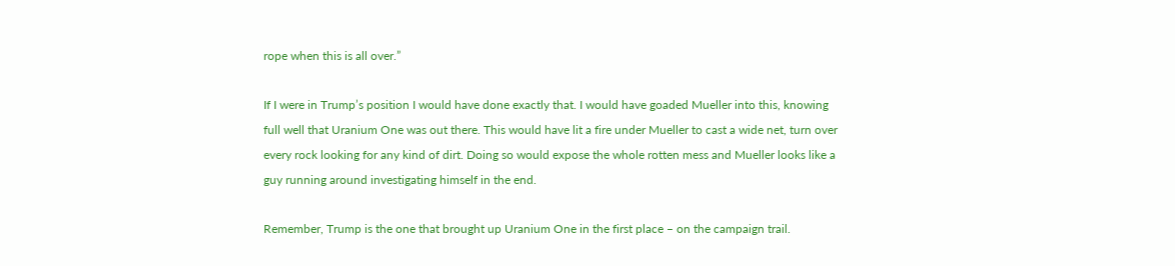rope when this is all over.”

If I were in Trump’s position I would have done exactly that. I would have goaded Mueller into this, knowing full well that Uranium One was out there. This would have lit a fire under Mueller to cast a wide net, turn over every rock looking for any kind of dirt. Doing so would expose the whole rotten mess and Mueller looks like a guy running around investigating himself in the end.

Remember, Trump is the one that brought up Uranium One in the first place – on the campaign trail.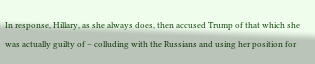In response, Hillary, as she always does, then accused Trump of that which she was actually guilty of – colluding with the Russians and using her position for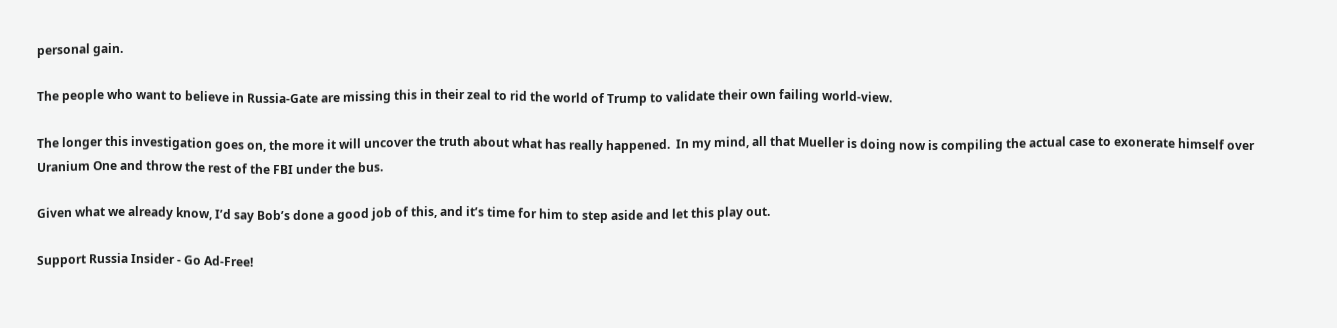personal gain.

The people who want to believe in Russia-Gate are missing this in their zeal to rid the world of Trump to validate their own failing world-view.

The longer this investigation goes on, the more it will uncover the truth about what has really happened.  In my mind, all that Mueller is doing now is compiling the actual case to exonerate himself over Uranium One and throw the rest of the FBI under the bus.

Given what we already know, I’d say Bob’s done a good job of this, and it’s time for him to step aside and let this play out.

Support Russia Insider - Go Ad-Free!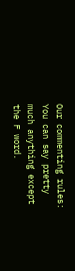Our commenting rules: You can say pretty much anything except the F word.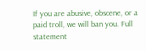If you are abusive, obscene, or a paid troll, we will ban you. Full statement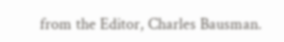from the Editor, Charles Bausman.